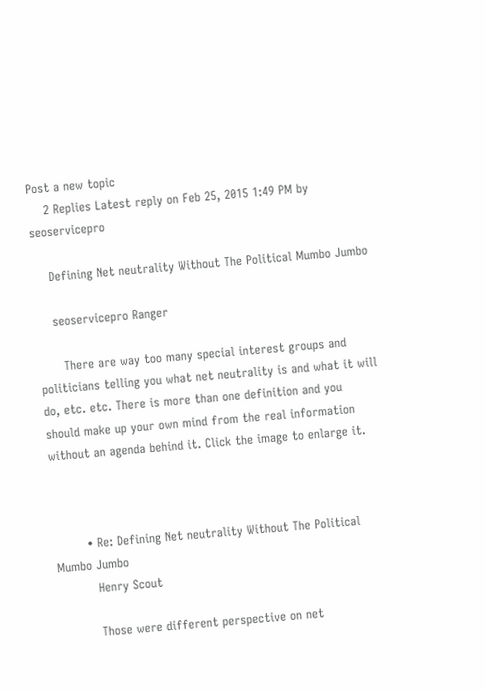Post a new topic
    2 Replies Latest reply on Feb 25, 2015 1:49 PM by seoservicepro

    Defining Net neutrality Without The Political Mumbo Jumbo

    seoservicepro Ranger

      There are way too many special interest groups and politicians telling you what net neutrality is and what it will do, etc. etc. There is more than one definition and you should make up your own mind from the real information without an agenda behind it. Click the image to enlarge it.



        • Re: Defining Net neutrality Without The Political Mumbo Jumbo
          Henry Scout

          Those were different perspective on net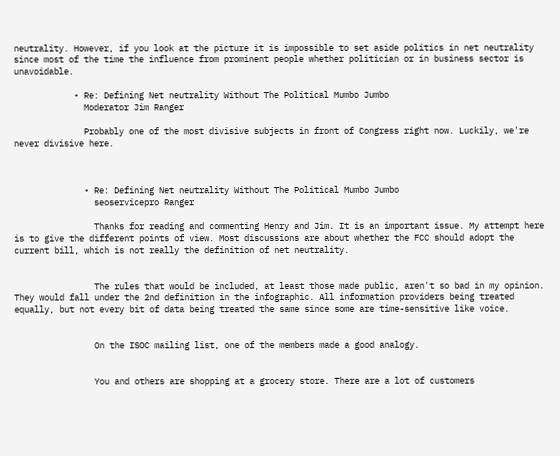neutrality. However, if you look at the picture it is impossible to set aside politics in net neutrality since most of the time the influence from prominent people whether politician or in business sector is unavoidable.

            • Re: Defining Net neutrality Without The Political Mumbo Jumbo
              Moderator Jim Ranger

              Probably one of the most divisive subjects in front of Congress right now. Luckily, we're never divisive here.



              • Re: Defining Net neutrality Without The Political Mumbo Jumbo
                seoservicepro Ranger

                Thanks for reading and commenting Henry and Jim. It is an important issue. My attempt here is to give the different points of view. Most discussions are about whether the FCC should adopt the current bill, which is not really the definition of net neutrality.


                The rules that would be included, at least those made public, aren't so bad in my opinion. They would fall under the 2nd definition in the infographic. All information providers being treated equally, but not every bit of data being treated the same since some are time-sensitive like voice.


                On the ISOC mailing list, one of the members made a good analogy.


                You and others are shopping at a grocery store. There are a lot of customers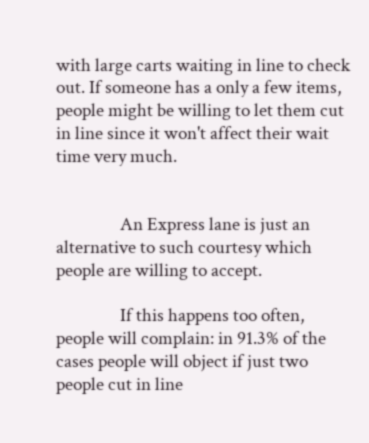with large carts waiting in line to check out. If someone has a only a few items, people might be willing to let them cut in line since it won't affect their wait time very much.


                An Express lane is just an alternative to such courtesy which people are willing to accept.

                If this happens too often, people will complain: in 91.3% of the cases people will object if just two people cut in line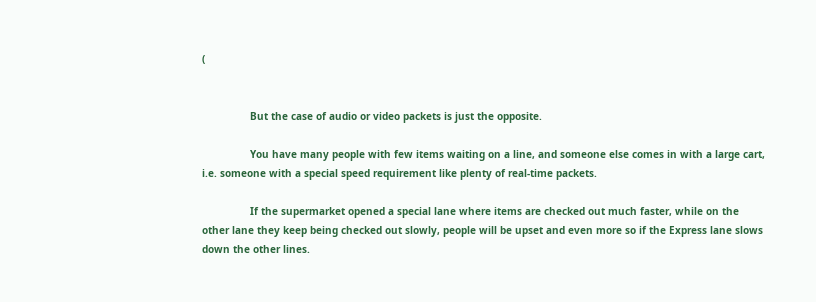(


                But the case of audio or video packets is just the opposite.

                You have many people with few items waiting on a line, and someone else comes in with a large cart, i.e. someone with a special speed requirement like plenty of real-time packets.

                If the supermarket opened a special lane where items are checked out much faster, while on the other lane they keep being checked out slowly, people will be upset and even more so if the Express lane slows down the other lines.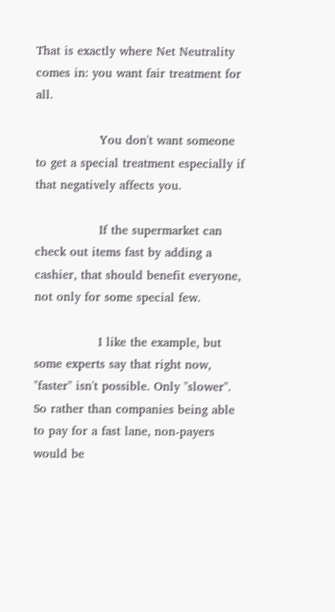That is exactly where Net Neutrality comes in: you want fair treatment for all.

                You don't want someone to get a special treatment especially if that negatively affects you.

                If the supermarket can check out items fast by adding a cashier, that should benefit everyone, not only for some special few.

                I like the example, but some experts say that right now, "faster" isn't possible. Only "slower". So rather than companies being able to pay for a fast lane, non-payers would be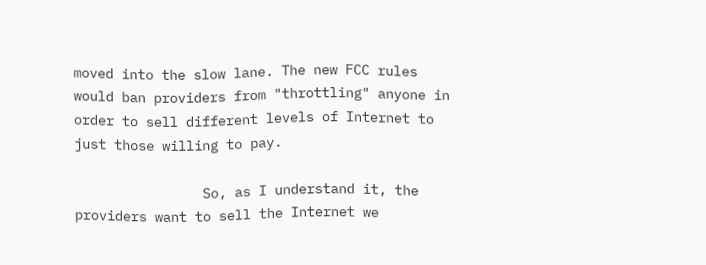moved into the slow lane. The new FCC rules would ban providers from "throttling" anyone in order to sell different levels of Internet to just those willing to pay.

                So, as I understand it, the providers want to sell the Internet we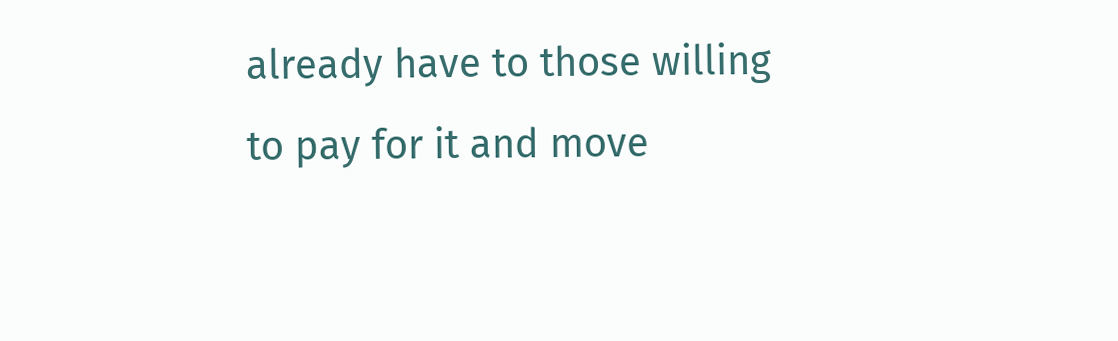already have to those willing to pay for it and move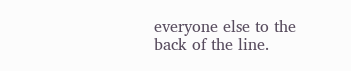everyone else to the back of the line.